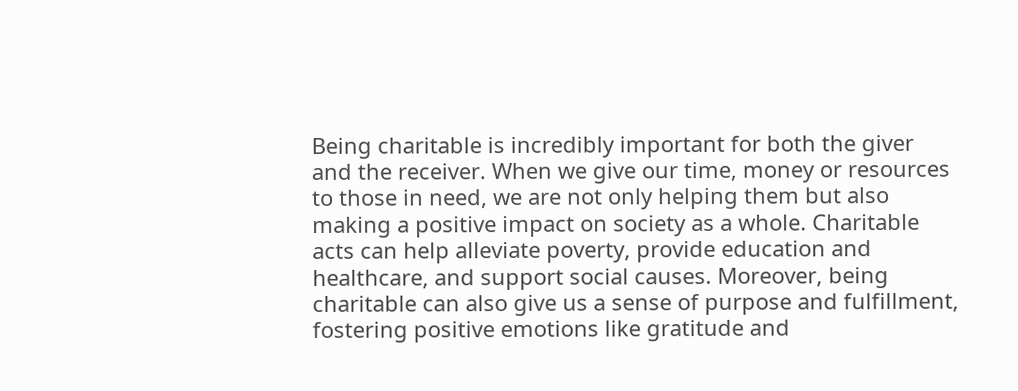Being charitable is incredibly important for both the giver and the receiver. When we give our time, money or resources to those in need, we are not only helping them but also making a positive impact on society as a whole. Charitable acts can help alleviate poverty, provide education and healthcare, and support social causes. Moreover, being charitable can also give us a sense of purpose and fulfillment, fostering positive emotions like gratitude and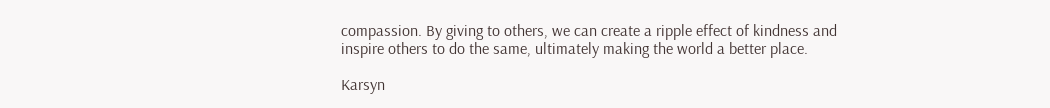compassion. By giving to others, we can create a ripple effect of kindness and inspire others to do the same, ultimately making the world a better place.

Karsyn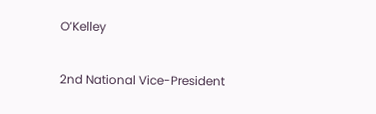O’Kelley

2nd National Vice-President